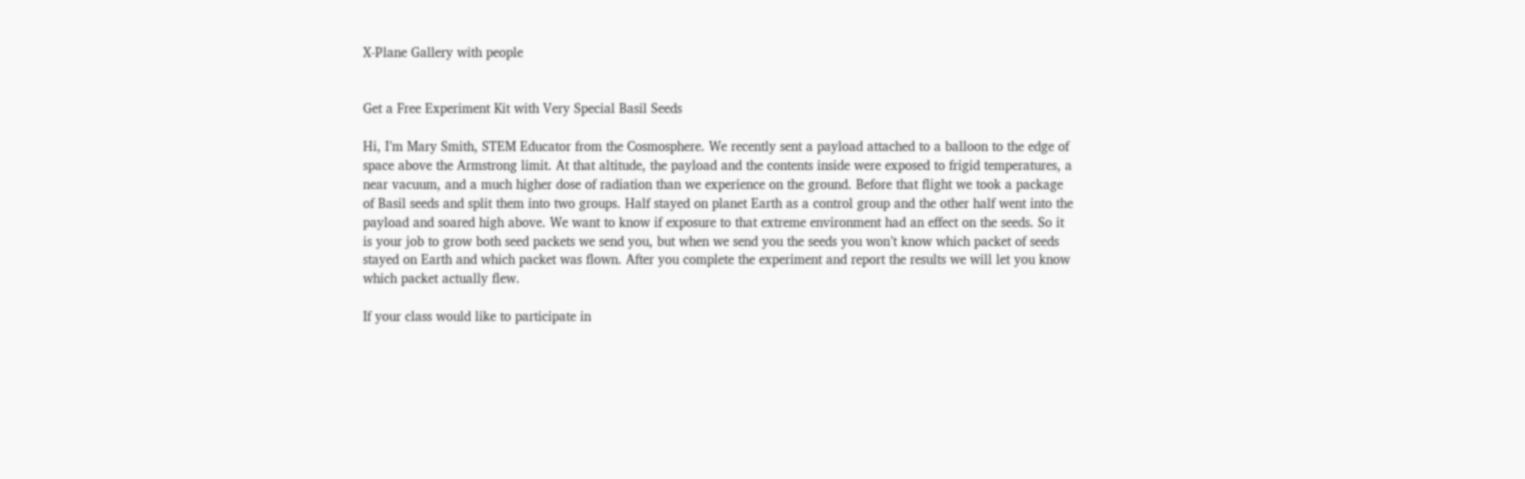X-Plane Gallery with people


Get a Free Experiment Kit with Very Special Basil Seeds

Hi, I’m Mary Smith, STEM Educator from the Cosmosphere. We recently sent a payload attached to a balloon to the edge of space above the Armstrong limit. At that altitude, the payload and the contents inside were exposed to frigid temperatures, a near vacuum, and a much higher dose of radiation than we experience on the ground. Before that flight we took a package of Basil seeds and split them into two groups. Half stayed on planet Earth as a control group and the other half went into the payload and soared high above. We want to know if exposure to that extreme environment had an effect on the seeds. So it is your job to grow both seed packets we send you, but when we send you the seeds you won’t know which packet of seeds stayed on Earth and which packet was flown. After you complete the experiment and report the results we will let you know which packet actually flew.

If your class would like to participate in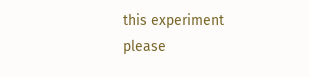this experiment please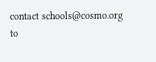contact schools@cosmo.org to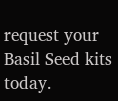request your Basil Seed kits today.